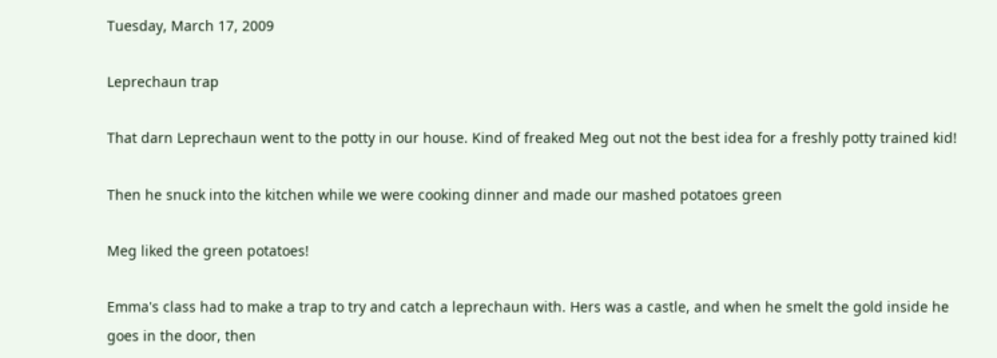Tuesday, March 17, 2009

Leprechaun trap

That darn Leprechaun went to the potty in our house. Kind of freaked Meg out not the best idea for a freshly potty trained kid!

Then he snuck into the kitchen while we were cooking dinner and made our mashed potatoes green

Meg liked the green potatoes!

Emma's class had to make a trap to try and catch a leprechaun with. Hers was a castle, and when he smelt the gold inside he goes in the door, then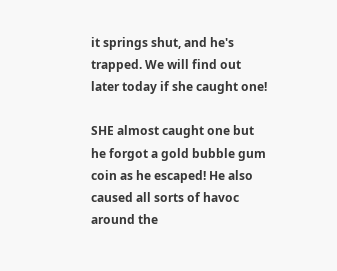it springs shut, and he's trapped. We will find out later today if she caught one!

SHE almost caught one but he forgot a gold bubble gum coin as he escaped! He also caused all sorts of havoc around the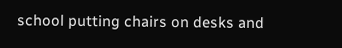school putting chairs on desks and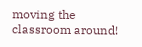moving the classroom around!